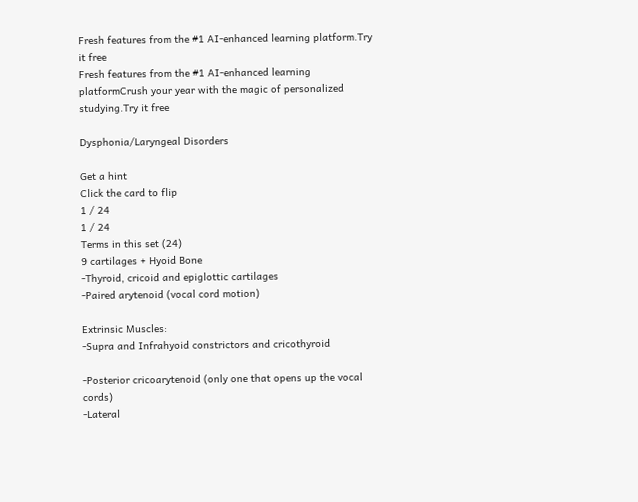Fresh features from the #1 AI-enhanced learning platform.Try it free
Fresh features from the #1 AI-enhanced learning platformCrush your year with the magic of personalized studying.Try it free

Dysphonia/Laryngeal Disorders

Get a hint
Click the card to flip
1 / 24
1 / 24
Terms in this set (24)
9 cartilages + Hyoid Bone
-Thyroid, cricoid and epiglottic cartilages
-Paired arytenoid (vocal cord motion)

Extrinsic Muscles:
-Supra and Infrahyoid constrictors and cricothyroid

-Posterior cricoarytenoid (only one that opens up the vocal cords)
-Lateral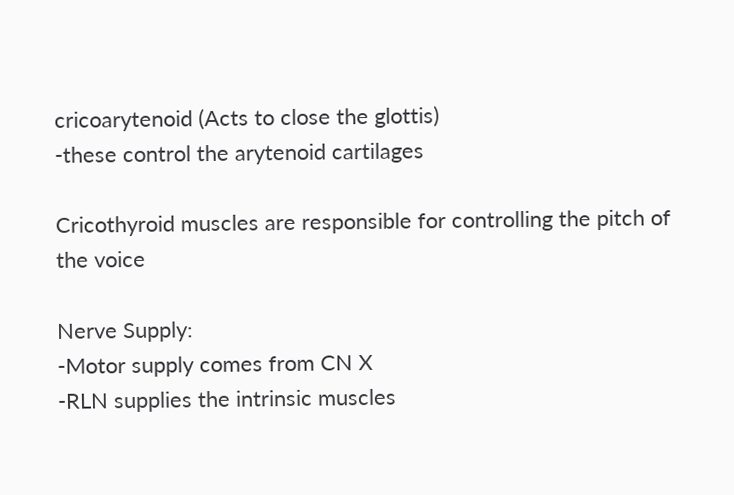cricoarytenoid (Acts to close the glottis)
-these control the arytenoid cartilages

Cricothyroid muscles are responsible for controlling the pitch of the voice

Nerve Supply:
-Motor supply comes from CN X
-RLN supplies the intrinsic muscles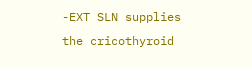-EXT SLN supplies the cricothyroid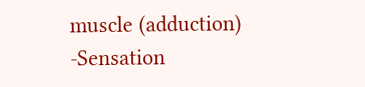muscle (adduction)
-Sensation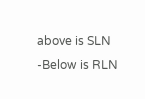above is SLN
-Below is RLN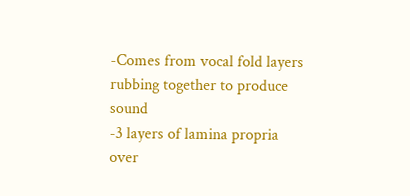-Comes from vocal fold layers rubbing together to produce sound
-3 layers of lamina propria over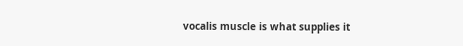vocalis muscle is what supplies it